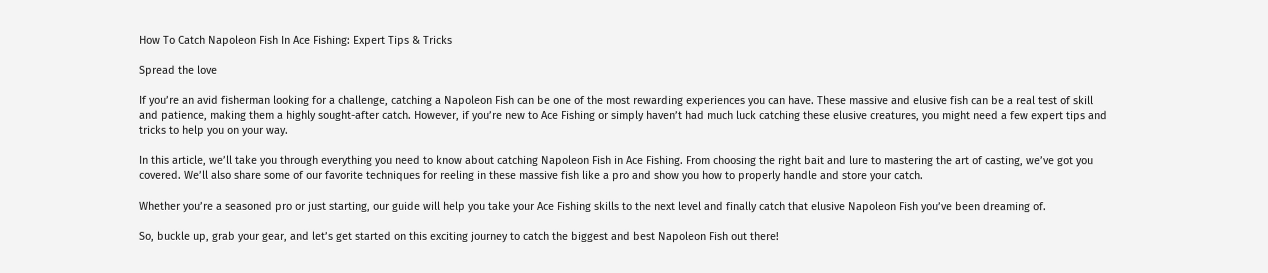How To Catch Napoleon Fish In Ace Fishing: Expert Tips & Tricks

Spread the love

If you’re an avid fisherman looking for a challenge, catching a Napoleon Fish can be one of the most rewarding experiences you can have. These massive and elusive fish can be a real test of skill and patience, making them a highly sought-after catch. However, if you’re new to Ace Fishing or simply haven’t had much luck catching these elusive creatures, you might need a few expert tips and tricks to help you on your way.

In this article, we’ll take you through everything you need to know about catching Napoleon Fish in Ace Fishing. From choosing the right bait and lure to mastering the art of casting, we’ve got you covered. We’ll also share some of our favorite techniques for reeling in these massive fish like a pro and show you how to properly handle and store your catch.

Whether you’re a seasoned pro or just starting, our guide will help you take your Ace Fishing skills to the next level and finally catch that elusive Napoleon Fish you’ve been dreaming of.

So, buckle up, grab your gear, and let’s get started on this exciting journey to catch the biggest and best Napoleon Fish out there!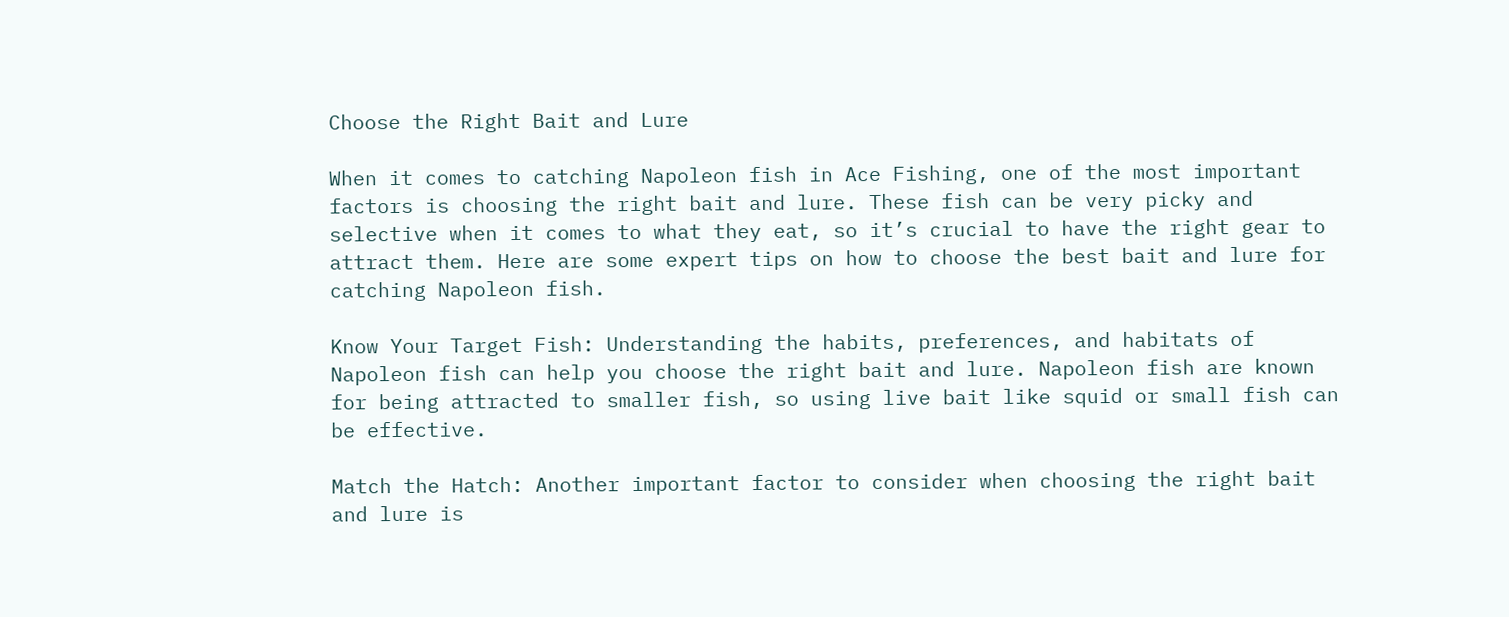Choose the Right Bait and Lure

When it comes to catching Napoleon fish in Ace Fishing, one of the most important factors is choosing the right bait and lure. These fish can be very picky and selective when it comes to what they eat, so it’s crucial to have the right gear to attract them. Here are some expert tips on how to choose the best bait and lure for catching Napoleon fish.

Know Your Target Fish: Understanding the habits, preferences, and habitats of Napoleon fish can help you choose the right bait and lure. Napoleon fish are known for being attracted to smaller fish, so using live bait like squid or small fish can be effective.

Match the Hatch: Another important factor to consider when choosing the right bait and lure is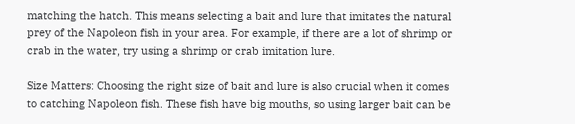matching the hatch. This means selecting a bait and lure that imitates the natural prey of the Napoleon fish in your area. For example, if there are a lot of shrimp or crab in the water, try using a shrimp or crab imitation lure.

Size Matters: Choosing the right size of bait and lure is also crucial when it comes to catching Napoleon fish. These fish have big mouths, so using larger bait can be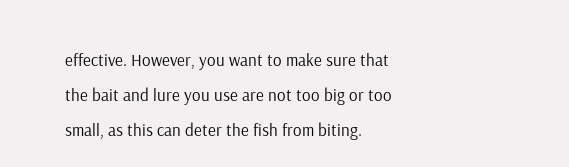effective. However, you want to make sure that the bait and lure you use are not too big or too small, as this can deter the fish from biting.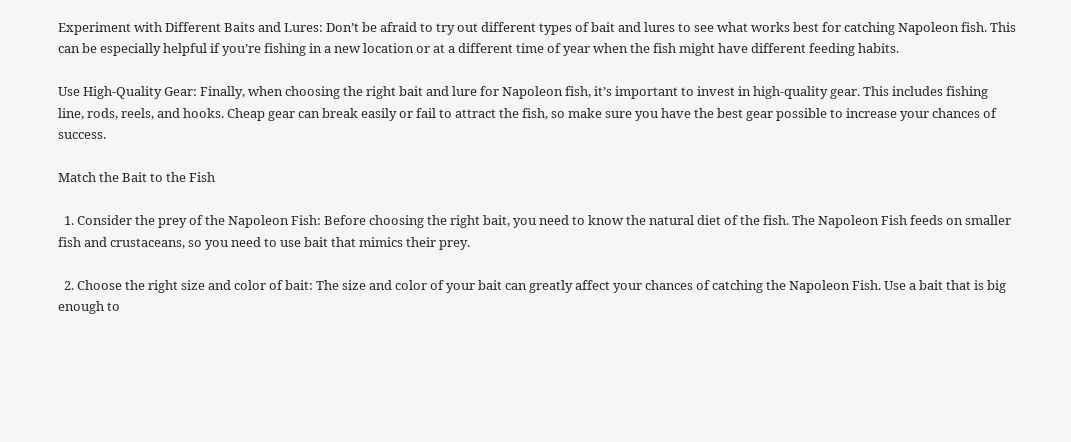Experiment with Different Baits and Lures: Don’t be afraid to try out different types of bait and lures to see what works best for catching Napoleon fish. This can be especially helpful if you’re fishing in a new location or at a different time of year when the fish might have different feeding habits.

Use High-Quality Gear: Finally, when choosing the right bait and lure for Napoleon fish, it’s important to invest in high-quality gear. This includes fishing line, rods, reels, and hooks. Cheap gear can break easily or fail to attract the fish, so make sure you have the best gear possible to increase your chances of success.

Match the Bait to the Fish

  1. Consider the prey of the Napoleon Fish: Before choosing the right bait, you need to know the natural diet of the fish. The Napoleon Fish feeds on smaller fish and crustaceans, so you need to use bait that mimics their prey.

  2. Choose the right size and color of bait: The size and color of your bait can greatly affect your chances of catching the Napoleon Fish. Use a bait that is big enough to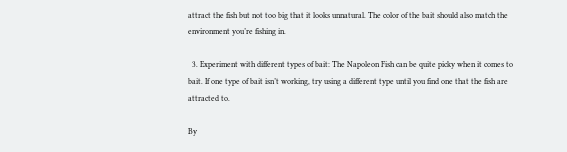attract the fish but not too big that it looks unnatural. The color of the bait should also match the environment you’re fishing in.

  3. Experiment with different types of bait: The Napoleon Fish can be quite picky when it comes to bait. If one type of bait isn’t working, try using a different type until you find one that the fish are attracted to.

By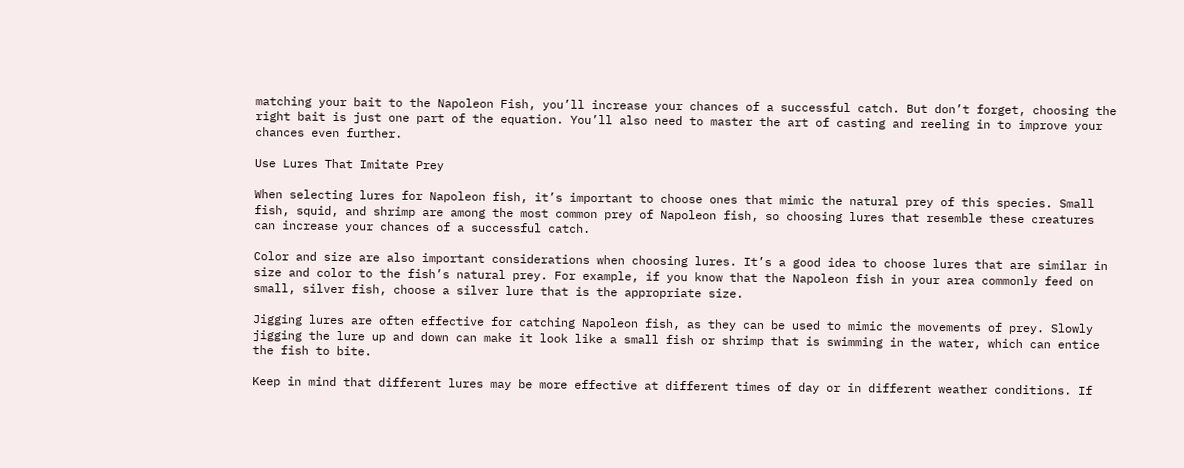matching your bait to the Napoleon Fish, you’ll increase your chances of a successful catch. But don’t forget, choosing the right bait is just one part of the equation. You’ll also need to master the art of casting and reeling in to improve your chances even further.

Use Lures That Imitate Prey

When selecting lures for Napoleon fish, it’s important to choose ones that mimic the natural prey of this species. Small fish, squid, and shrimp are among the most common prey of Napoleon fish, so choosing lures that resemble these creatures can increase your chances of a successful catch.

Color and size are also important considerations when choosing lures. It’s a good idea to choose lures that are similar in size and color to the fish’s natural prey. For example, if you know that the Napoleon fish in your area commonly feed on small, silver fish, choose a silver lure that is the appropriate size.

Jigging lures are often effective for catching Napoleon fish, as they can be used to mimic the movements of prey. Slowly jigging the lure up and down can make it look like a small fish or shrimp that is swimming in the water, which can entice the fish to bite.

Keep in mind that different lures may be more effective at different times of day or in different weather conditions. If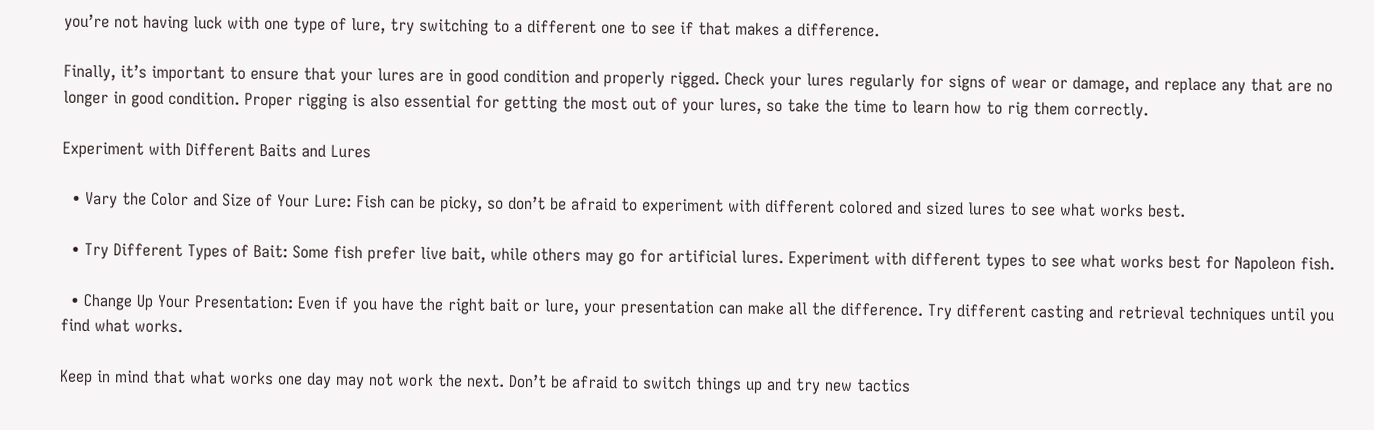you’re not having luck with one type of lure, try switching to a different one to see if that makes a difference.

Finally, it’s important to ensure that your lures are in good condition and properly rigged. Check your lures regularly for signs of wear or damage, and replace any that are no longer in good condition. Proper rigging is also essential for getting the most out of your lures, so take the time to learn how to rig them correctly.

Experiment with Different Baits and Lures

  • Vary the Color and Size of Your Lure: Fish can be picky, so don’t be afraid to experiment with different colored and sized lures to see what works best.

  • Try Different Types of Bait: Some fish prefer live bait, while others may go for artificial lures. Experiment with different types to see what works best for Napoleon fish.

  • Change Up Your Presentation: Even if you have the right bait or lure, your presentation can make all the difference. Try different casting and retrieval techniques until you find what works.

Keep in mind that what works one day may not work the next. Don’t be afraid to switch things up and try new tactics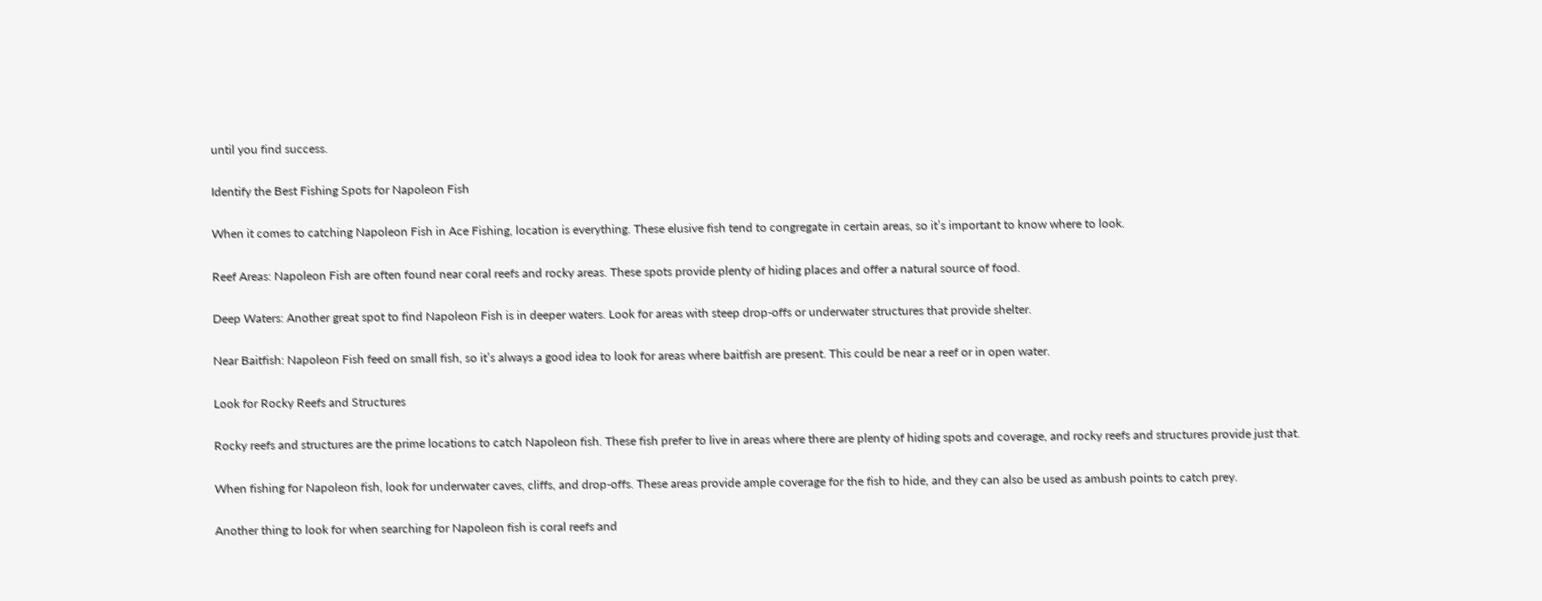until you find success.

Identify the Best Fishing Spots for Napoleon Fish

When it comes to catching Napoleon Fish in Ace Fishing, location is everything. These elusive fish tend to congregate in certain areas, so it’s important to know where to look.

Reef Areas: Napoleon Fish are often found near coral reefs and rocky areas. These spots provide plenty of hiding places and offer a natural source of food.

Deep Waters: Another great spot to find Napoleon Fish is in deeper waters. Look for areas with steep drop-offs or underwater structures that provide shelter.

Near Baitfish: Napoleon Fish feed on small fish, so it’s always a good idea to look for areas where baitfish are present. This could be near a reef or in open water.

Look for Rocky Reefs and Structures

Rocky reefs and structures are the prime locations to catch Napoleon fish. These fish prefer to live in areas where there are plenty of hiding spots and coverage, and rocky reefs and structures provide just that.

When fishing for Napoleon fish, look for underwater caves, cliffs, and drop-offs. These areas provide ample coverage for the fish to hide, and they can also be used as ambush points to catch prey.

Another thing to look for when searching for Napoleon fish is coral reefs and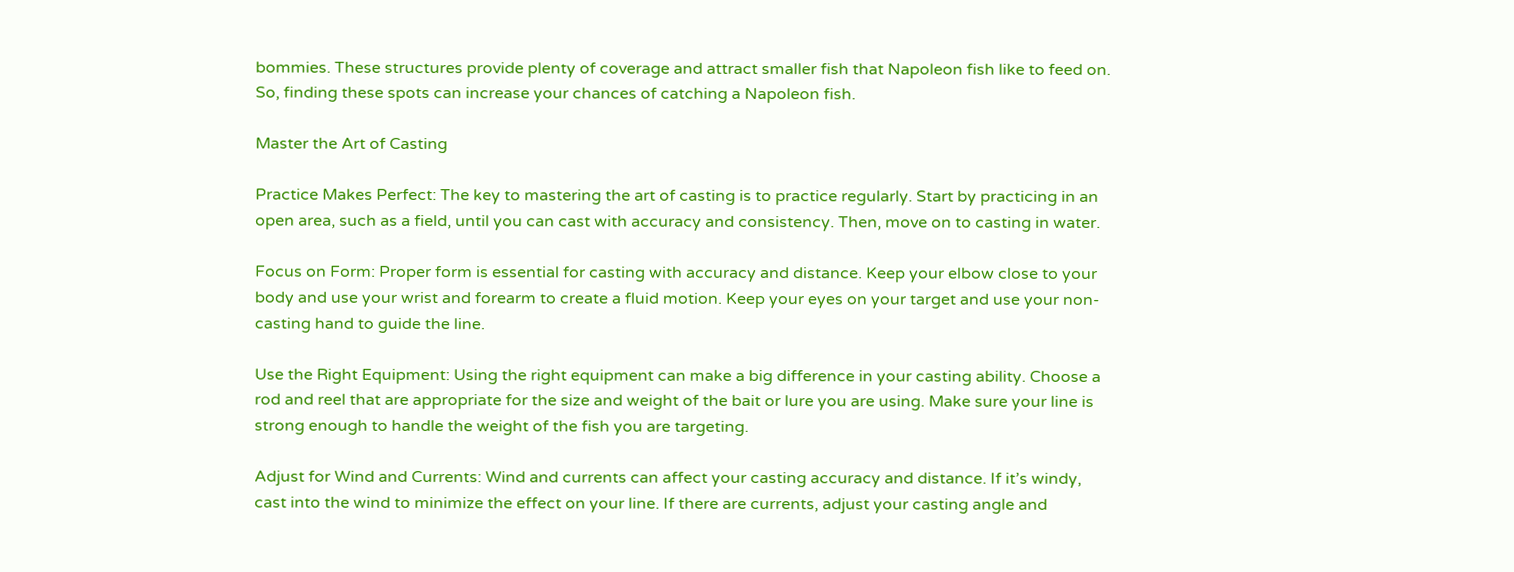bommies. These structures provide plenty of coverage and attract smaller fish that Napoleon fish like to feed on. So, finding these spots can increase your chances of catching a Napoleon fish.

Master the Art of Casting

Practice Makes Perfect: The key to mastering the art of casting is to practice regularly. Start by practicing in an open area, such as a field, until you can cast with accuracy and consistency. Then, move on to casting in water.

Focus on Form: Proper form is essential for casting with accuracy and distance. Keep your elbow close to your body and use your wrist and forearm to create a fluid motion. Keep your eyes on your target and use your non-casting hand to guide the line.

Use the Right Equipment: Using the right equipment can make a big difference in your casting ability. Choose a rod and reel that are appropriate for the size and weight of the bait or lure you are using. Make sure your line is strong enough to handle the weight of the fish you are targeting.

Adjust for Wind and Currents: Wind and currents can affect your casting accuracy and distance. If it’s windy, cast into the wind to minimize the effect on your line. If there are currents, adjust your casting angle and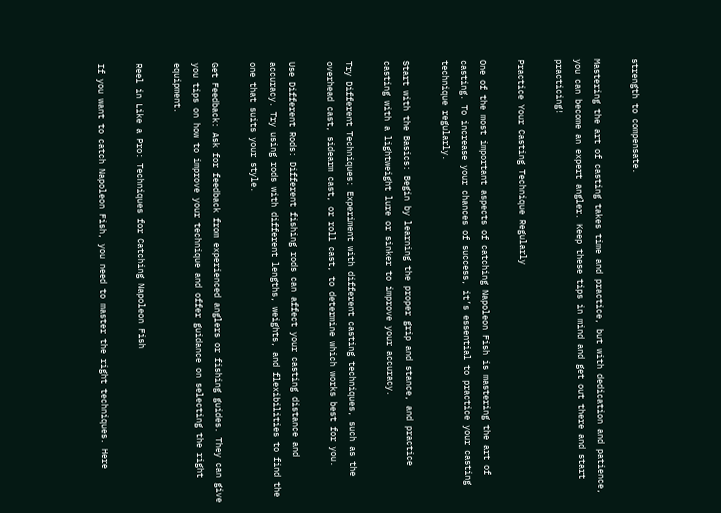strength to compensate.

Mastering the art of casting takes time and practice, but with dedication and patience, you can become an expert angler. Keep these tips in mind and get out there and start practicing!

Practice Your Casting Technique Regularly

One of the most important aspects of catching Napoleon Fish is mastering the art of casting. To increase your chances of success, it’s essential to practice your casting technique regularly.

Start with the Basics: Begin by learning the proper grip and stance, and practice casting with a lightweight lure or sinker to improve your accuracy.

Try Different Techniques: Experiment with different casting techniques, such as the overhead cast, sidearm cast, or roll cast, to determine which works best for you.

Use Different Rods: Different fishing rods can affect your casting distance and accuracy. Try using rods with different lengths, weights, and flexibilities to find the one that suits your style.

Get Feedback: Ask for feedback from experienced anglers or fishing guides. They can give you tips on how to improve your technique and offer guidance on selecting the right equipment.

Reel in Like a Pro: Techniques for Catching Napoleon Fish

If you want to catch Napoleon Fish, you need to master the right techniques. Here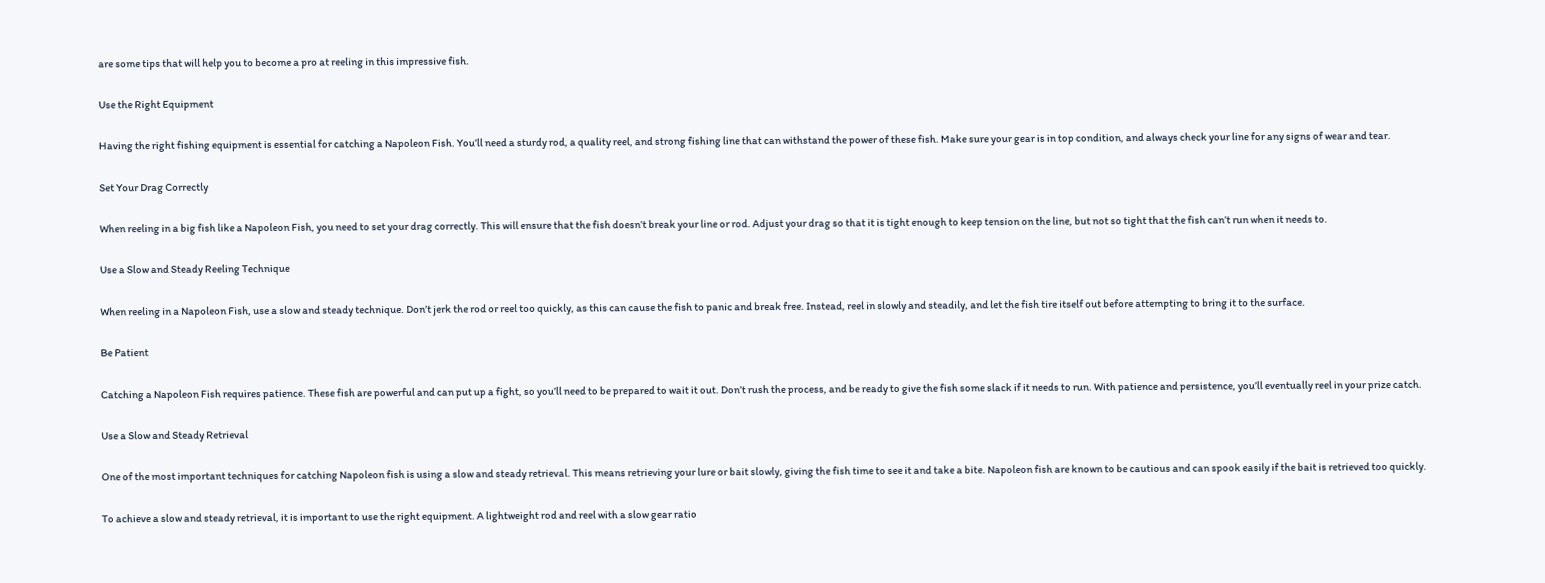are some tips that will help you to become a pro at reeling in this impressive fish.

Use the Right Equipment

Having the right fishing equipment is essential for catching a Napoleon Fish. You’ll need a sturdy rod, a quality reel, and strong fishing line that can withstand the power of these fish. Make sure your gear is in top condition, and always check your line for any signs of wear and tear.

Set Your Drag Correctly

When reeling in a big fish like a Napoleon Fish, you need to set your drag correctly. This will ensure that the fish doesn’t break your line or rod. Adjust your drag so that it is tight enough to keep tension on the line, but not so tight that the fish can’t run when it needs to.

Use a Slow and Steady Reeling Technique

When reeling in a Napoleon Fish, use a slow and steady technique. Don’t jerk the rod or reel too quickly, as this can cause the fish to panic and break free. Instead, reel in slowly and steadily, and let the fish tire itself out before attempting to bring it to the surface.

Be Patient

Catching a Napoleon Fish requires patience. These fish are powerful and can put up a fight, so you’ll need to be prepared to wait it out. Don’t rush the process, and be ready to give the fish some slack if it needs to run. With patience and persistence, you’ll eventually reel in your prize catch.

Use a Slow and Steady Retrieval

One of the most important techniques for catching Napoleon fish is using a slow and steady retrieval. This means retrieving your lure or bait slowly, giving the fish time to see it and take a bite. Napoleon fish are known to be cautious and can spook easily if the bait is retrieved too quickly.

To achieve a slow and steady retrieval, it is important to use the right equipment. A lightweight rod and reel with a slow gear ratio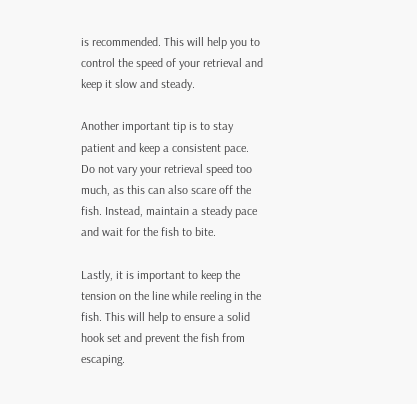is recommended. This will help you to control the speed of your retrieval and keep it slow and steady.

Another important tip is to stay patient and keep a consistent pace. Do not vary your retrieval speed too much, as this can also scare off the fish. Instead, maintain a steady pace and wait for the fish to bite.

Lastly, it is important to keep the tension on the line while reeling in the fish. This will help to ensure a solid hook set and prevent the fish from escaping.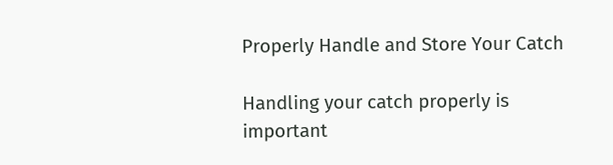Properly Handle and Store Your Catch

Handling your catch properly is important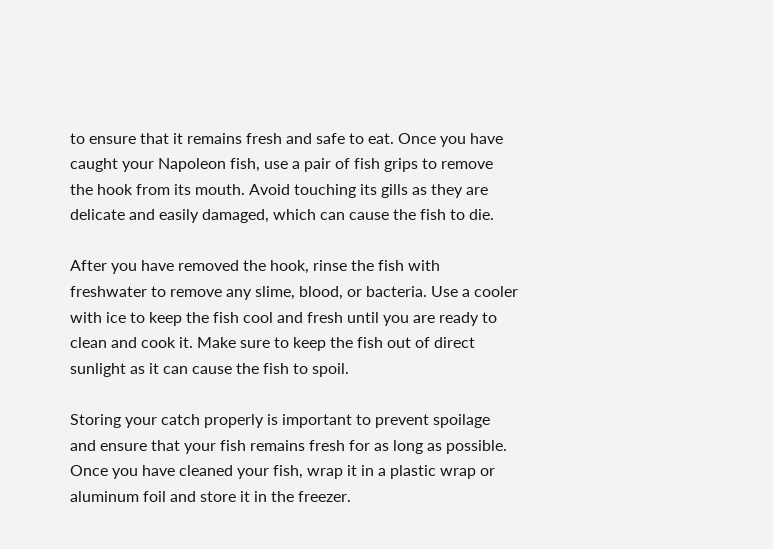to ensure that it remains fresh and safe to eat. Once you have caught your Napoleon fish, use a pair of fish grips to remove the hook from its mouth. Avoid touching its gills as they are delicate and easily damaged, which can cause the fish to die.

After you have removed the hook, rinse the fish with freshwater to remove any slime, blood, or bacteria. Use a cooler with ice to keep the fish cool and fresh until you are ready to clean and cook it. Make sure to keep the fish out of direct sunlight as it can cause the fish to spoil.

Storing your catch properly is important to prevent spoilage and ensure that your fish remains fresh for as long as possible. Once you have cleaned your fish, wrap it in a plastic wrap or aluminum foil and store it in the freezer.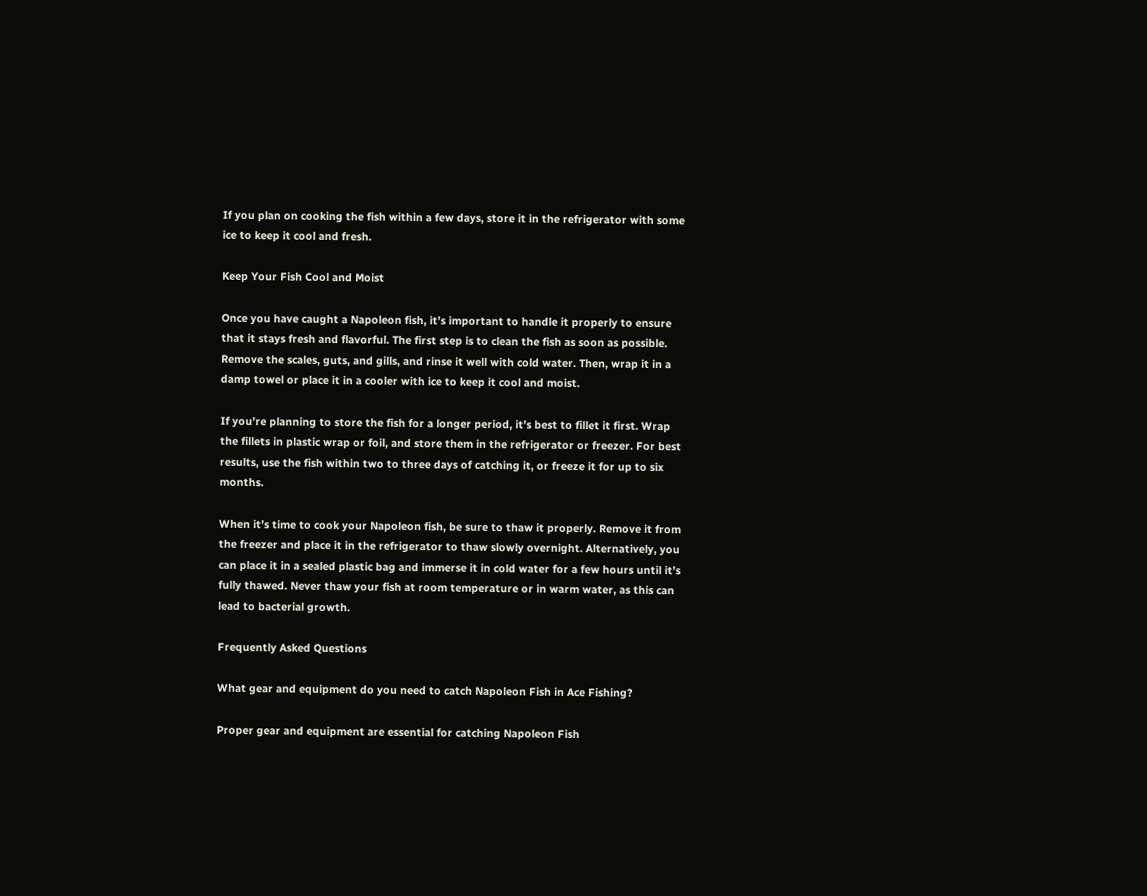If you plan on cooking the fish within a few days, store it in the refrigerator with some ice to keep it cool and fresh.

Keep Your Fish Cool and Moist

Once you have caught a Napoleon fish, it’s important to handle it properly to ensure that it stays fresh and flavorful. The first step is to clean the fish as soon as possible. Remove the scales, guts, and gills, and rinse it well with cold water. Then, wrap it in a damp towel or place it in a cooler with ice to keep it cool and moist.

If you’re planning to store the fish for a longer period, it’s best to fillet it first. Wrap the fillets in plastic wrap or foil, and store them in the refrigerator or freezer. For best results, use the fish within two to three days of catching it, or freeze it for up to six months.

When it’s time to cook your Napoleon fish, be sure to thaw it properly. Remove it from the freezer and place it in the refrigerator to thaw slowly overnight. Alternatively, you can place it in a sealed plastic bag and immerse it in cold water for a few hours until it’s fully thawed. Never thaw your fish at room temperature or in warm water, as this can lead to bacterial growth.

Frequently Asked Questions

What gear and equipment do you need to catch Napoleon Fish in Ace Fishing?

Proper gear and equipment are essential for catching Napoleon Fish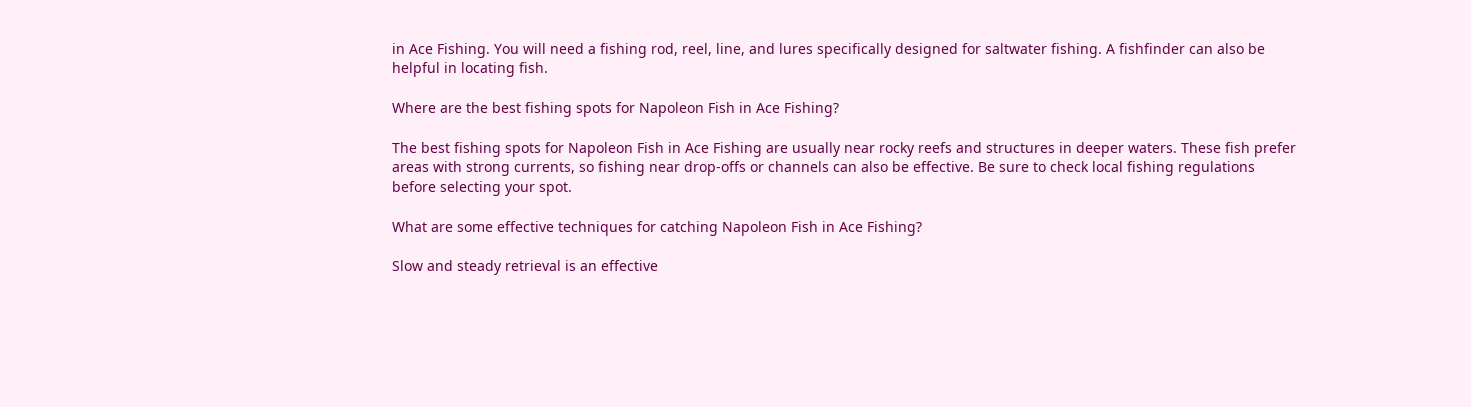in Ace Fishing. You will need a fishing rod, reel, line, and lures specifically designed for saltwater fishing. A fishfinder can also be helpful in locating fish.

Where are the best fishing spots for Napoleon Fish in Ace Fishing?

The best fishing spots for Napoleon Fish in Ace Fishing are usually near rocky reefs and structures in deeper waters. These fish prefer areas with strong currents, so fishing near drop-offs or channels can also be effective. Be sure to check local fishing regulations before selecting your spot.

What are some effective techniques for catching Napoleon Fish in Ace Fishing?

Slow and steady retrieval is an effective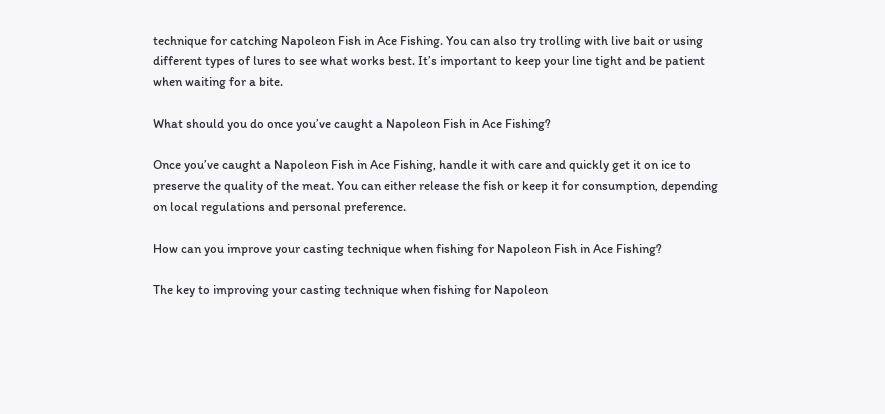technique for catching Napoleon Fish in Ace Fishing. You can also try trolling with live bait or using different types of lures to see what works best. It’s important to keep your line tight and be patient when waiting for a bite.

What should you do once you’ve caught a Napoleon Fish in Ace Fishing?

Once you’ve caught a Napoleon Fish in Ace Fishing, handle it with care and quickly get it on ice to preserve the quality of the meat. You can either release the fish or keep it for consumption, depending on local regulations and personal preference.

How can you improve your casting technique when fishing for Napoleon Fish in Ace Fishing?

The key to improving your casting technique when fishing for Napoleon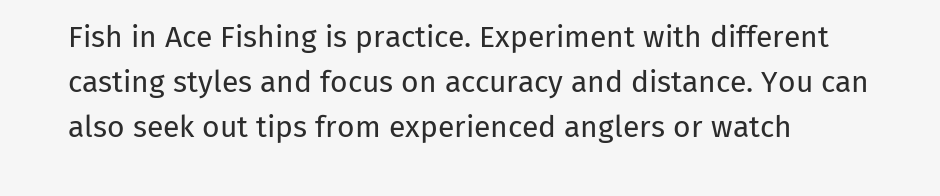Fish in Ace Fishing is practice. Experiment with different casting styles and focus on accuracy and distance. You can also seek out tips from experienced anglers or watch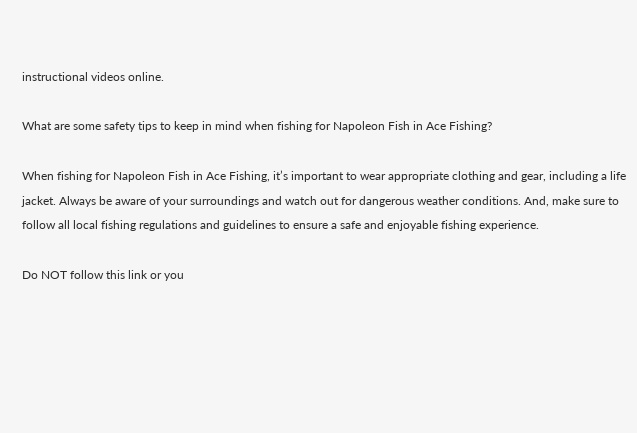instructional videos online.

What are some safety tips to keep in mind when fishing for Napoleon Fish in Ace Fishing?

When fishing for Napoleon Fish in Ace Fishing, it’s important to wear appropriate clothing and gear, including a life jacket. Always be aware of your surroundings and watch out for dangerous weather conditions. And, make sure to follow all local fishing regulations and guidelines to ensure a safe and enjoyable fishing experience.

Do NOT follow this link or you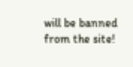will be banned from the site!